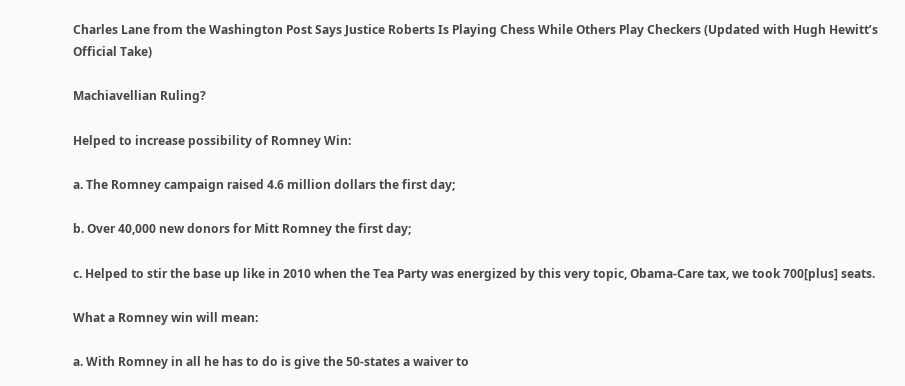Charles Lane from the Washington Post Says Justice Roberts Is Playing Chess While Others Play Checkers (Updated with Hugh Hewitt’s Official Take)

Machiavellian Ruling?

Helped to increase possibility of Romney Win:

a. The Romney campaign raised 4.6 million dollars the first day;

b. Over 40,000 new donors for Mitt Romney the first day;

c. Helped to stir the base up like in 2010 when the Tea Party was energized by this very topic, Obama-Care tax, we took 700[plus] seats.

What a Romney win will mean:

a. With Romney in all he has to do is give the 50-states a waiver to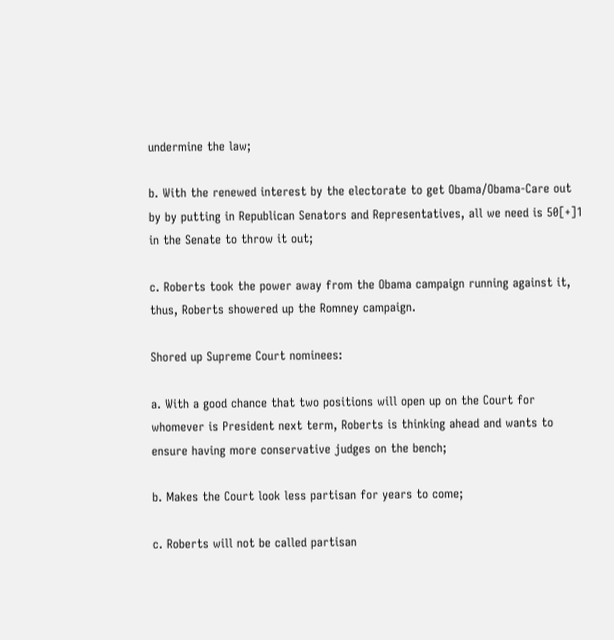undermine the law;

b. With the renewed interest by the electorate to get Obama/Obama-Care out by by putting in Republican Senators and Representatives, all we need is 50[+]1 in the Senate to throw it out;

c. Roberts took the power away from the Obama campaign running against it, thus, Roberts showered up the Romney campaign.

Shored up Supreme Court nominees:

a. With a good chance that two positions will open up on the Court for whomever is President next term, Roberts is thinking ahead and wants to ensure having more conservative judges on the bench;

b. Makes the Court look less partisan for years to come;

c. Roberts will not be called partisan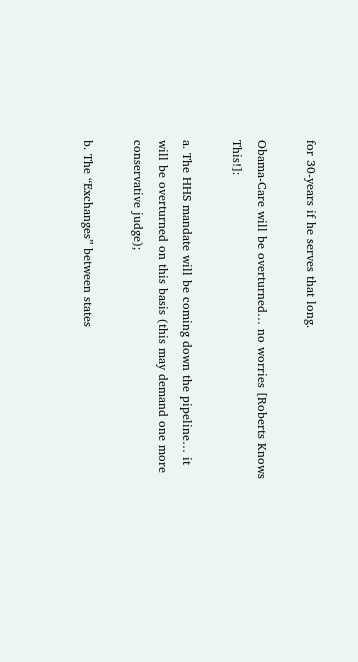for 30-years if he serves that long.

Obama-Care will be overturned… no worries [Roberts Knows This!]:

a. The HHS mandate will be coming down the pipeline… it will be overturned on this basis (this may demand one more conservative judge);

b. The “Exchanges” between states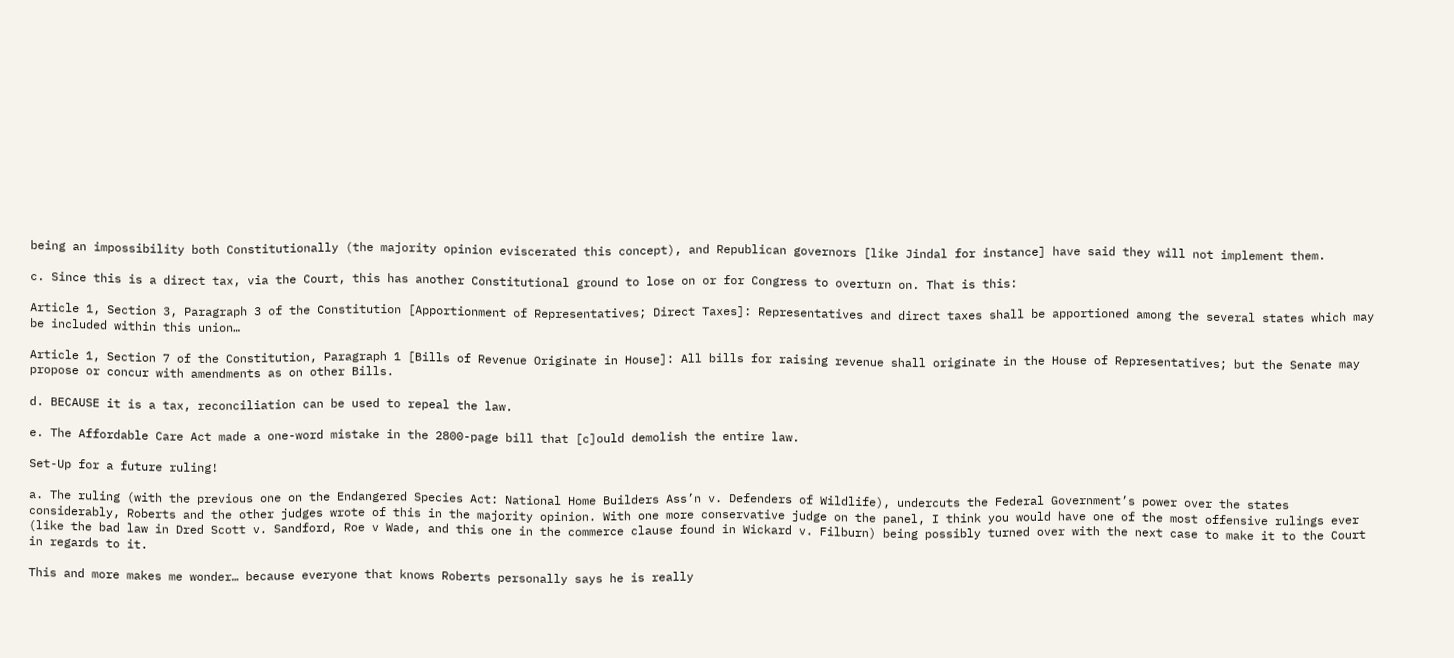being an impossibility both Constitutionally (the majority opinion eviscerated this concept), and Republican governors [like Jindal for instance] have said they will not implement them.

c. Since this is a direct tax, via the Court, this has another Constitutional ground to lose on or for Congress to overturn on. That is this:

Article 1, Section 3, Paragraph 3 of the Constitution [Apportionment of Representatives; Direct Taxes]: Representatives and direct taxes shall be apportioned among the several states which may be included within this union…

Article 1, Section 7 of the Constitution, Paragraph 1 [Bills of Revenue Originate in House]: All bills for raising revenue shall originate in the House of Representatives; but the Senate may propose or concur with amendments as on other Bills.

d. BECAUSE it is a tax, reconciliation can be used to repeal the law.

e. The Affordable Care Act made a one-word mistake in the 2800-page bill that [c]ould demolish the entire law.

Set-Up for a future ruling!

a. The ruling (with the previous one on the Endangered Species Act: National Home Builders Ass’n v. Defenders of Wildlife), undercuts the Federal Government’s power over the states considerably, Roberts and the other judges wrote of this in the majority opinion. With one more conservative judge on the panel, I think you would have one of the most offensive rulings ever (like the bad law in Dred Scott v. Sandford, Roe v Wade, and this one in the commerce clause found in Wickard v. Filburn) being possibly turned over with the next case to make it to the Court in regards to it.

This and more makes me wonder… because everyone that knows Roberts personally says he is really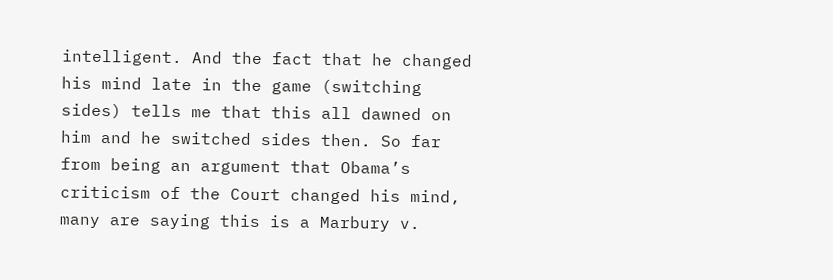intelligent. And the fact that he changed his mind late in the game (switching sides) tells me that this all dawned on him and he switched sides then. So far from being an argument that Obama’s criticism of the Court changed his mind, many are saying this is a Marbury v.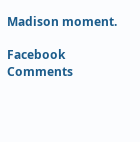Madison moment.

Facebook Comments